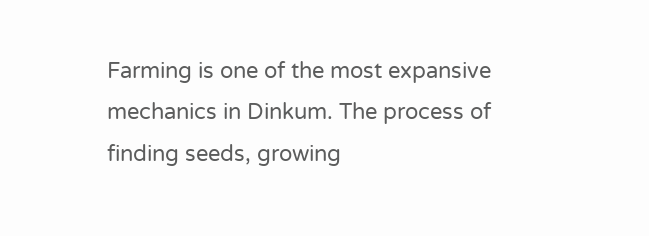Farming is one of the most expansive mechanics in Dinkum. The process of finding seeds, growing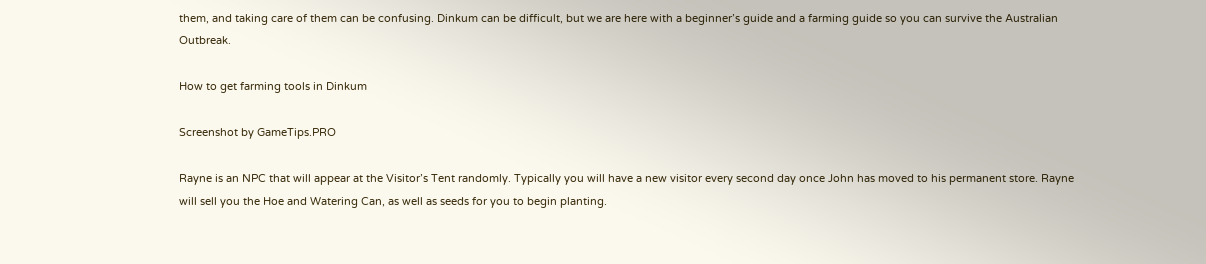them, and taking care of them can be confusing. Dinkum can be difficult, but we are here with a beginner’s guide and a farming guide so you can survive the Australian Outbreak.

How to get farming tools in Dinkum

Screenshot by GameTips.PRO

Rayne is an NPC that will appear at the Visitor’s Tent randomly. Typically you will have a new visitor every second day once John has moved to his permanent store. Rayne will sell you the Hoe and Watering Can, as well as seeds for you to begin planting.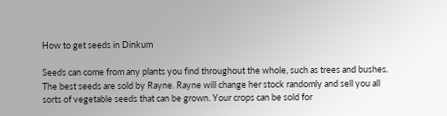How to get seeds in Dinkum

Seeds can come from any plants you find throughout the whole, such as trees and bushes. The best seeds are sold by Rayne. Rayne will change her stock randomly and sell you all sorts of vegetable seeds that can be grown. Your crops can be sold for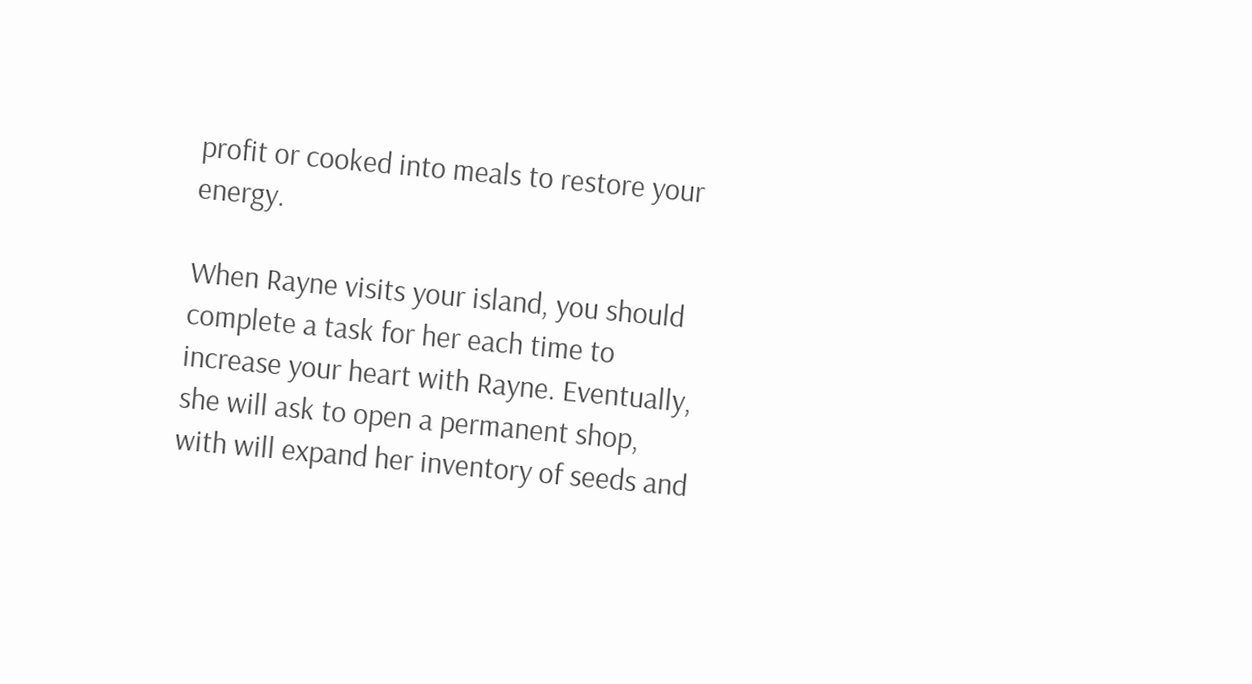profit or cooked into meals to restore your energy.

When Rayne visits your island, you should complete a task for her each time to increase your heart with Rayne. Eventually, she will ask to open a permanent shop, with will expand her inventory of seeds and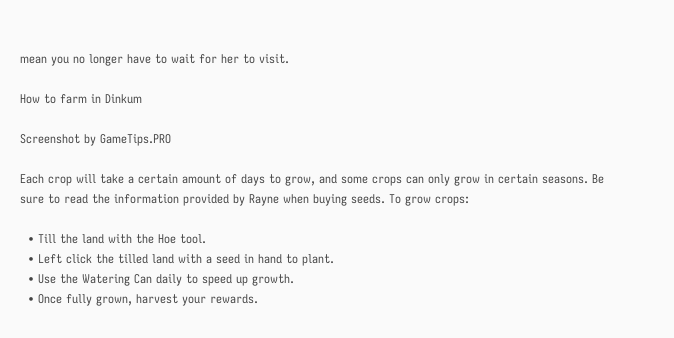mean you no longer have to wait for her to visit.

How to farm in Dinkum

Screenshot by GameTips.PRO

Each crop will take a certain amount of days to grow, and some crops can only grow in certain seasons. Be sure to read the information provided by Rayne when buying seeds. To grow crops:

  • Till the land with the Hoe tool.
  • Left click the tilled land with a seed in hand to plant.
  • Use the Watering Can daily to speed up growth.
  • Once fully grown, harvest your rewards.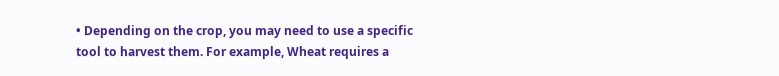• Depending on the crop, you may need to use a specific tool to harvest them. For example, Wheat requires a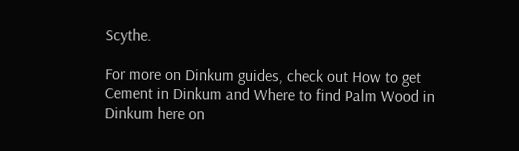Scythe.

For more on Dinkum guides, check out How to get Cement in Dinkum and Where to find Palm Wood in Dinkum here on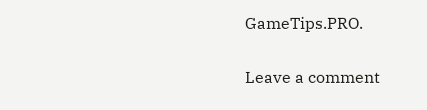GameTips.PRO.

Leave a comment